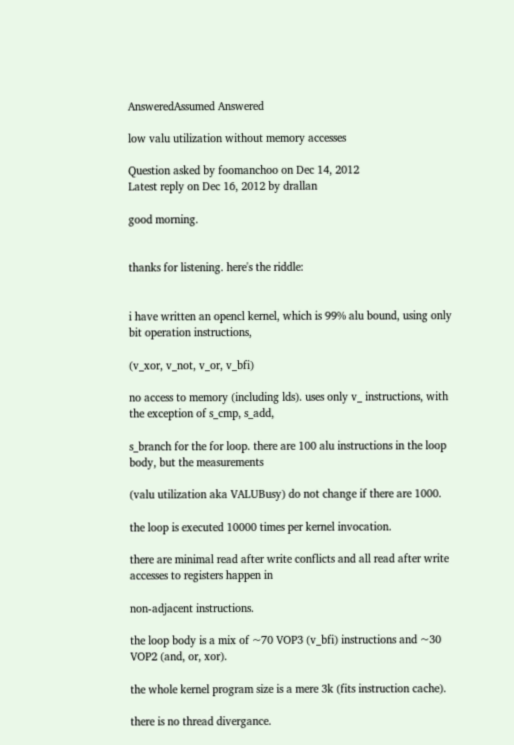AnsweredAssumed Answered

low valu utilization without memory accesses

Question asked by foomanchoo on Dec 14, 2012
Latest reply on Dec 16, 2012 by drallan

good morning.


thanks for listening. here's the riddle:


i have written an opencl kernel, which is 99% alu bound, using only bit operation instructions,

(v_xor, v_not, v_or, v_bfi)

no access to memory (including lds). uses only v_ instructions, with the exception of s_cmp, s_add,

s_branch for the for loop. there are 100 alu instructions in the loop body, but the measurements

(valu utilization aka VALUBusy) do not change if there are 1000.

the loop is executed 10000 times per kernel invocation.

there are minimal read after write conflicts and all read after write accesses to registers happen in

non-adjacent instructions.

the loop body is a mix of ~70 VOP3 (v_bfi) instructions and ~30 VOP2 (and, or, xor).

the whole kernel program size is a mere 3k (fits instruction cache).

there is no thread divergance.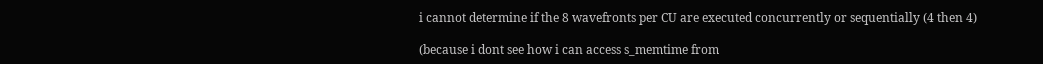i cannot determine if the 8 wavefronts per CU are executed concurrently or sequentially (4 then 4)

(because i dont see how i can access s_memtime from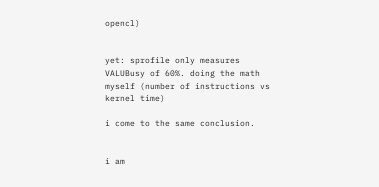opencl)


yet: sprofile only measures VALUBusy of 60%. doing the math myself (number of instructions vs kernel time)

i come to the same conclusion.


i am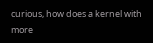curious, how does a kernel with more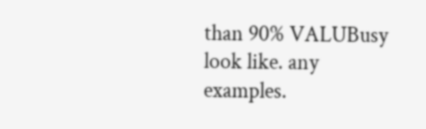than 90% VALUBusy look like. any examples.